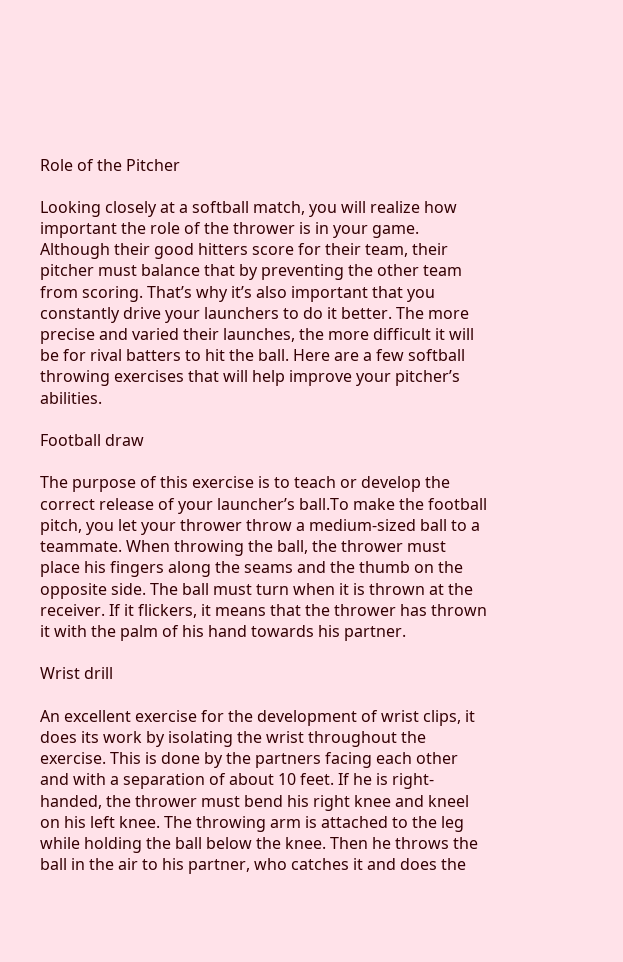Role of the Pitcher

Looking closely at a softball match, you will realize how important the role of the thrower is in your game. Although their good hitters score for their team, their pitcher must balance that by preventing the other team from scoring. That’s why it’s also important that you constantly drive your launchers to do it better. The more precise and varied their launches, the more difficult it will be for rival batters to hit the ball. Here are a few softball throwing exercises that will help improve your pitcher’s abilities.

Football draw

The purpose of this exercise is to teach or develop the correct release of your launcher’s ball.To make the football pitch, you let your thrower throw a medium-sized ball to a teammate. When throwing the ball, the thrower must place his fingers along the seams and the thumb on the opposite side. The ball must turn when it is thrown at the receiver. If it flickers, it means that the thrower has thrown it with the palm of his hand towards his partner.

Wrist drill

An excellent exercise for the development of wrist clips, it does its work by isolating the wrist throughout the exercise. This is done by the partners facing each other and with a separation of about 10 feet. If he is right-handed, the thrower must bend his right knee and kneel on his left knee. The throwing arm is attached to the leg while holding the ball below the knee. Then he throws the ball in the air to his partner, who catches it and does the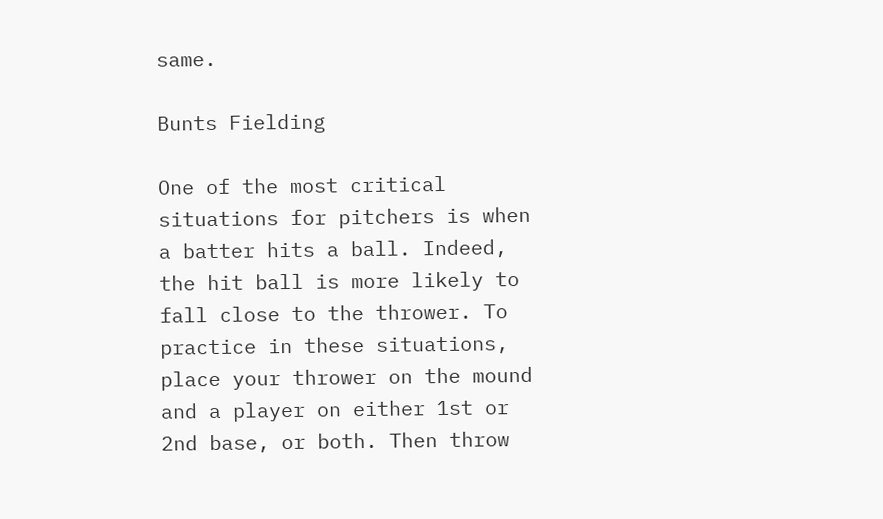same.

Bunts Fielding

One of the most critical situations for pitchers is when a batter hits a ball. Indeed, the hit ball is more likely to fall close to the thrower. To practice in these situations, place your thrower on the mound and a player on either 1st or 2nd base, or both. Then throw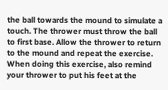the ball towards the mound to simulate a touch. The thrower must throw the ball to first base. Allow the thrower to return to the mound and repeat the exercise. When doing this exercise, also remind your thrower to put his feet at the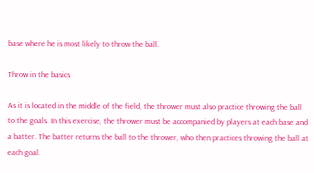base where he is most likely to throw the ball.

Throw in the basics

As it is located in the middle of the field, the thrower must also practice throwing the ball to the goals. In this exercise, the thrower must be accompanied by players at each base and a batter. The batter returns the ball to the thrower, who then practices throwing the ball at each goal.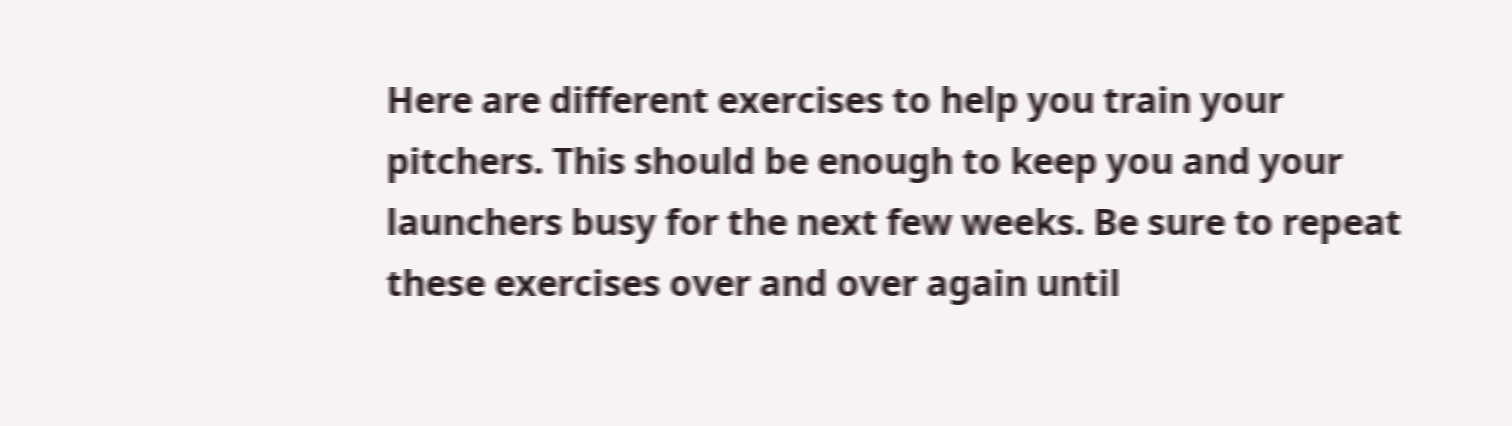Here are different exercises to help you train your pitchers. This should be enough to keep you and your launchers busy for the next few weeks. Be sure to repeat these exercises over and over again until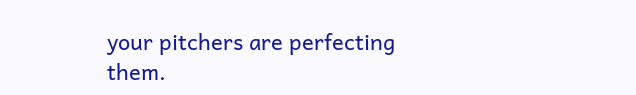your pitchers are perfecting them.